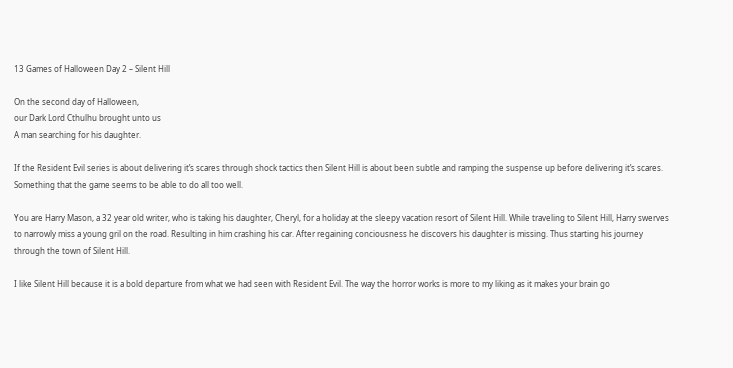13 Games of Halloween Day 2 – Silent Hill

On the second day of Halloween,
our Dark Lord Cthulhu brought unto us
A man searching for his daughter.

If the Resident Evil series is about delivering it’s scares through shock tactics then Silent Hill is about been subtle and ramping the suspense up before delivering it’s scares. Something that the game seems to be able to do all too well.

You are Harry Mason, a 32 year old writer, who is taking his daughter, Cheryl, for a holiday at the sleepy vacation resort of Silent Hill. While traveling to Silent Hill, Harry swerves to narrowly miss a young gril on the road. Resulting in him crashing his car. After regaining conciousness he discovers his daughter is missing. Thus starting his journey through the town of Silent Hill.

I like Silent Hill because it is a bold departure from what we had seen with Resident Evil. The way the horror works is more to my liking as it makes your brain go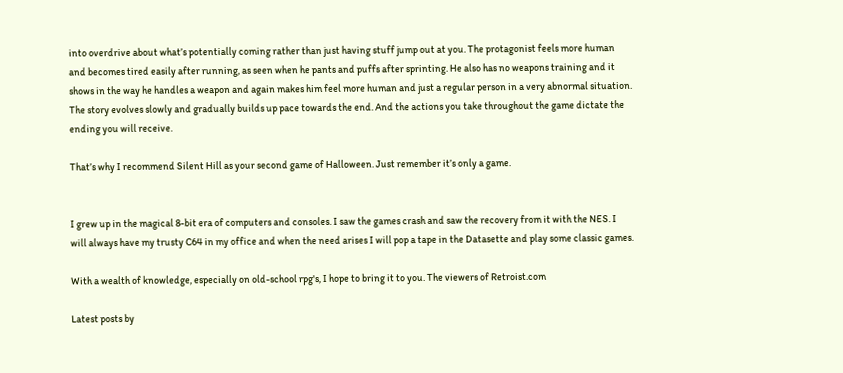into overdrive about what’s potentially coming rather than just having stuff jump out at you. The protagonist feels more human and becomes tired easily after running, as seen when he pants and puffs after sprinting. He also has no weapons training and it shows in the way he handles a weapon and again makes him feel more human and just a regular person in a very abnormal situation. The story evolves slowly and gradually builds up pace towards the end. And the actions you take throughout the game dictate the ending you will receive.

That’s why I recommend Silent Hill as your second game of Halloween. Just remember it’s only a game.


I grew up in the magical 8-bit era of computers and consoles. I saw the games crash and saw the recovery from it with the NES. I will always have my trusty C64 in my office and when the need arises I will pop a tape in the Datasette and play some classic games.

With a wealth of knowledge, especially on old-school rpg's, I hope to bring it to you. The viewers of Retroist.com

Latest posts by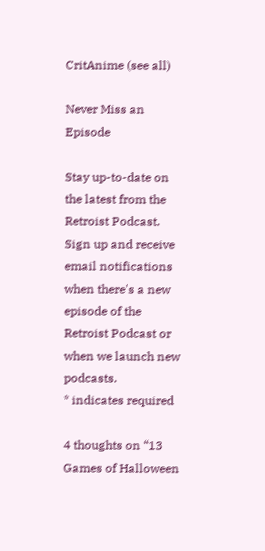CritAnime (see all)

Never Miss an Episode

Stay up-to-date on the latest from the Retroist Podcast. Sign up and receive email notifications when there's a new episode of the Retroist Podcast or when we launch new podcasts.
* indicates required

4 thoughts on “13 Games of Halloween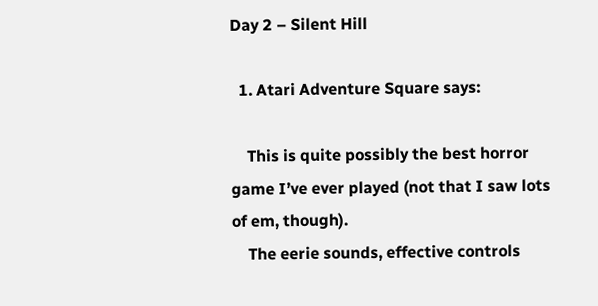Day 2 – Silent Hill

  1. Atari Adventure Square says:

    This is quite possibly the best horror game I’ve ever played (not that I saw lots of em, though).
    The eerie sounds, effective controls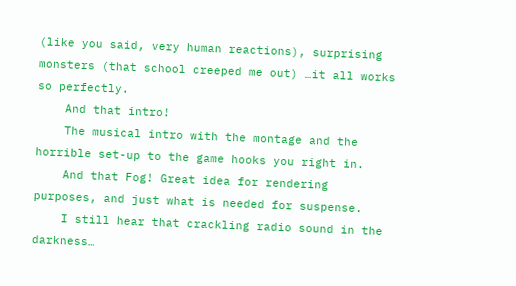(like you said, very human reactions), surprising monsters (that school creeped me out) …it all works so perfectly.
    And that intro!
    The musical intro with the montage and the horrible set-up to the game hooks you right in.
    And that Fog! Great idea for rendering purposes, and just what is needed for suspense.
    I still hear that crackling radio sound in the darkness…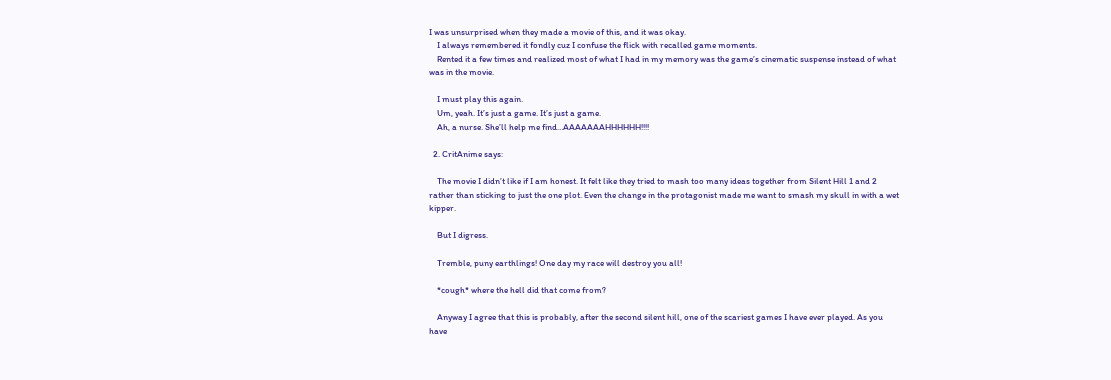I was unsurprised when they made a movie of this, and it was okay.
    I always remembered it fondly cuz I confuse the flick with recalled game moments.
    Rented it a few times and realized most of what I had in my memory was the game’s cinematic suspense instead of what was in the movie.

    I must play this again.
    Um, yeah. It’s just a game. It’s just a game.
    Ah, a nurse. She’ll help me find…AAAAAAAHHHHHH!!!!

  2. CritAnime says:

    The movie I didn’t like if I am honest. It felt like they tried to mash too many ideas together from Silent Hill 1 and 2 rather than sticking to just the one plot. Even the change in the protagonist made me want to smash my skull in with a wet kipper.

    But I digress.

    Tremble, puny earthlings! One day my race will destroy you all!

    *cough* where the hell did that come from?

    Anyway I agree that this is probably, after the second silent hill, one of the scariest games I have ever played. As you have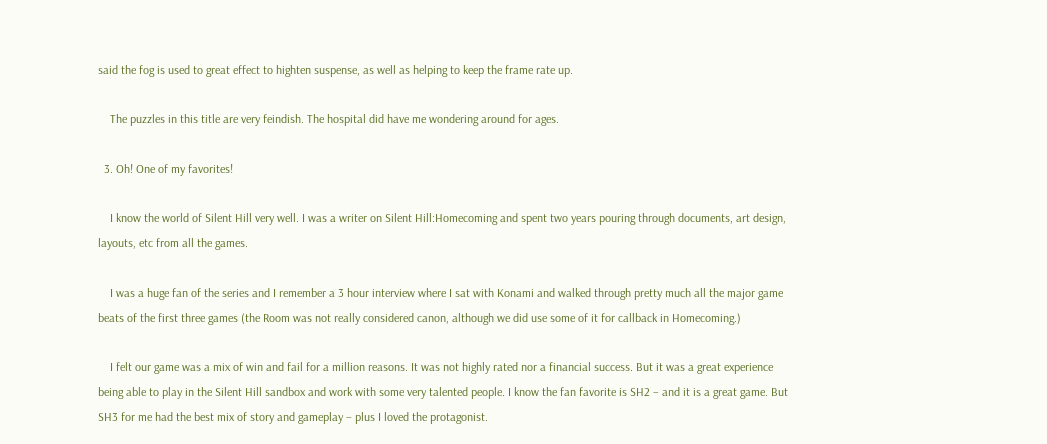said the fog is used to great effect to highten suspense, as well as helping to keep the frame rate up.

    The puzzles in this title are very feindish. The hospital did have me wondering around for ages.

  3. Oh! One of my favorites!

    I know the world of Silent Hill very well. I was a writer on Silent Hill:Homecoming and spent two years pouring through documents, art design, layouts, etc from all the games.

    I was a huge fan of the series and I remember a 3 hour interview where I sat with Konami and walked through pretty much all the major game beats of the first three games (the Room was not really considered canon, although we did use some of it for callback in Homecoming.)

    I felt our game was a mix of win and fail for a million reasons. It was not highly rated nor a financial success. But it was a great experience being able to play in the Silent Hill sandbox and work with some very talented people. I know the fan favorite is SH2 – and it is a great game. But SH3 for me had the best mix of story and gameplay – plus I loved the protagonist.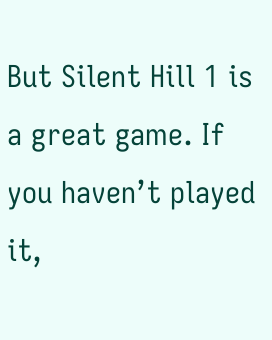But Silent Hill 1 is a great game. If you haven’t played it,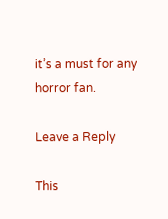it’s a must for any horror fan.

Leave a Reply

This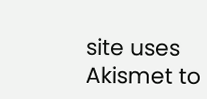site uses Akismet to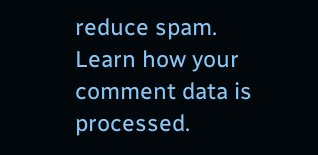reduce spam. Learn how your comment data is processed.